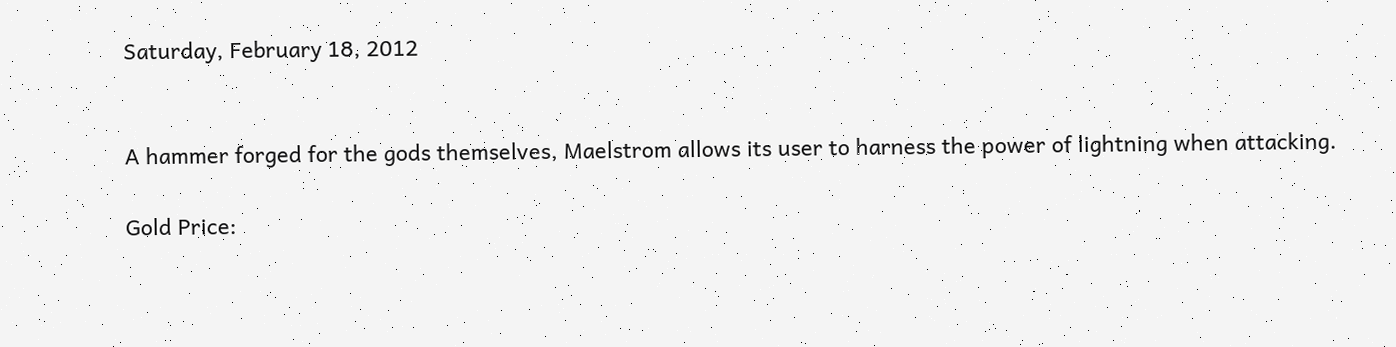Saturday, February 18, 2012


A hammer forged for the gods themselves, Maelstrom allows its user to harness the power of lightning when attacking.

Gold Price: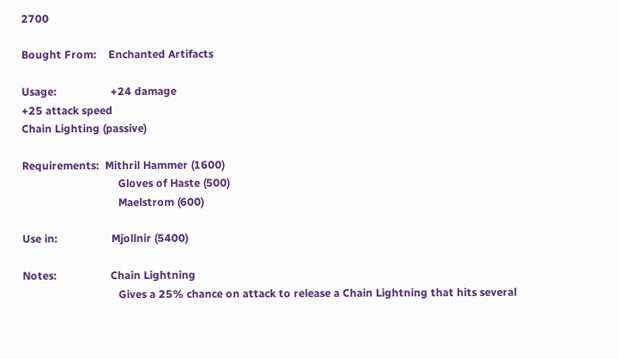2700

Bought From:    Enchanted Artifacts

Usage:                  +24 damage
+25 attack speed
Chain Lighting (passive)

Requirements:  Mithril Hammer (1600)
                                Gloves of Haste (500)
                                Maelstrom (600)

Use in:                  Mjollnir (5400)

Notes:                  Chain Lightning
                                Gives a 25% chance on attack to release a Chain Lightning that hits several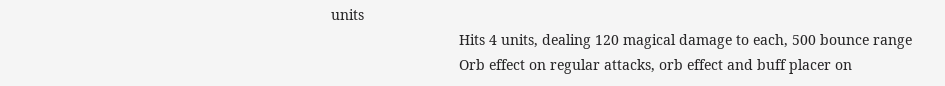units
                                Hits 4 units, dealing 120 magical damage to each, 500 bounce range
                                Orb effect on regular attacks, orb effect and buff placer on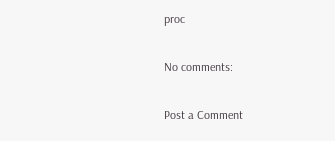proc

No comments:

Post a Comment